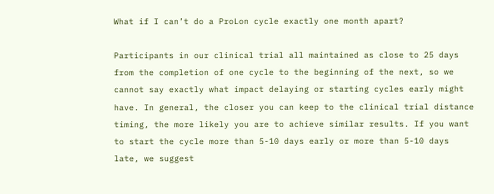What if I can’t do a ProLon cycle exactly one month apart?

Participants in our clinical trial all maintained as close to 25 days from the completion of one cycle to the beginning of the next, so we cannot say exactly what impact delaying or starting cycles early might have. In general, the closer you can keep to the clinical trial distance timing, the more likely you are to achieve similar results. If you want to start the cycle more than 5-10 days early or more than 5-10 days late, we suggest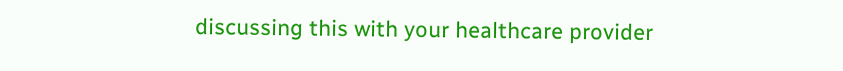discussing this with your healthcare provider